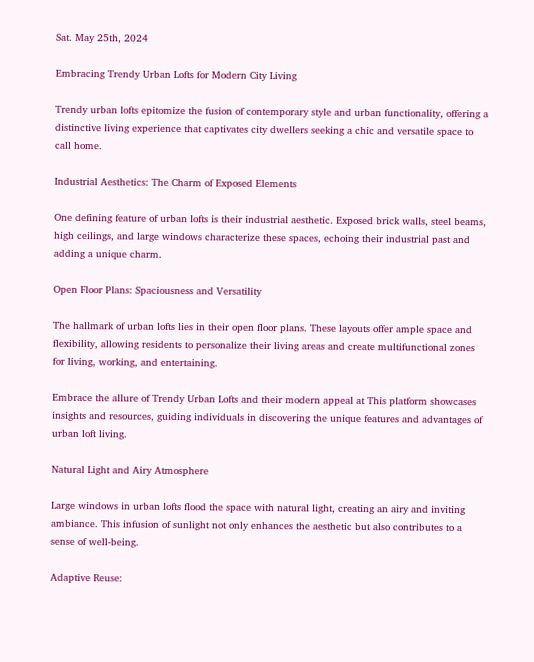Sat. May 25th, 2024

Embracing Trendy Urban Lofts for Modern City Living

Trendy urban lofts epitomize the fusion of contemporary style and urban functionality, offering a distinctive living experience that captivates city dwellers seeking a chic and versatile space to call home.

Industrial Aesthetics: The Charm of Exposed Elements

One defining feature of urban lofts is their industrial aesthetic. Exposed brick walls, steel beams, high ceilings, and large windows characterize these spaces, echoing their industrial past and adding a unique charm.

Open Floor Plans: Spaciousness and Versatility

The hallmark of urban lofts lies in their open floor plans. These layouts offer ample space and flexibility, allowing residents to personalize their living areas and create multifunctional zones for living, working, and entertaining.

Embrace the allure of Trendy Urban Lofts and their modern appeal at This platform showcases insights and resources, guiding individuals in discovering the unique features and advantages of urban loft living.

Natural Light and Airy Atmosphere

Large windows in urban lofts flood the space with natural light, creating an airy and inviting ambiance. This infusion of sunlight not only enhances the aesthetic but also contributes to a sense of well-being.

Adaptive Reuse: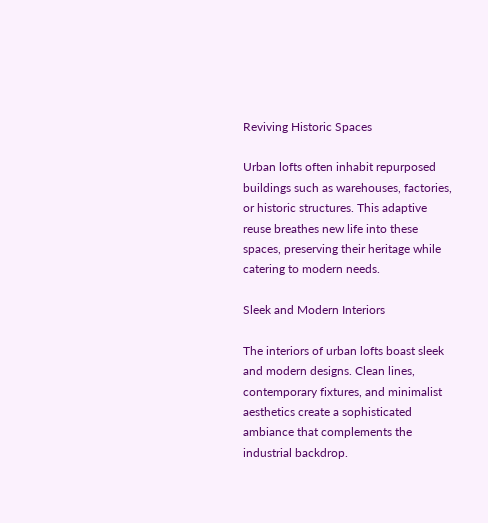Reviving Historic Spaces

Urban lofts often inhabit repurposed buildings such as warehouses, factories, or historic structures. This adaptive reuse breathes new life into these spaces, preserving their heritage while catering to modern needs.

Sleek and Modern Interiors

The interiors of urban lofts boast sleek and modern designs. Clean lines, contemporary fixtures, and minimalist aesthetics create a sophisticated ambiance that complements the industrial backdrop.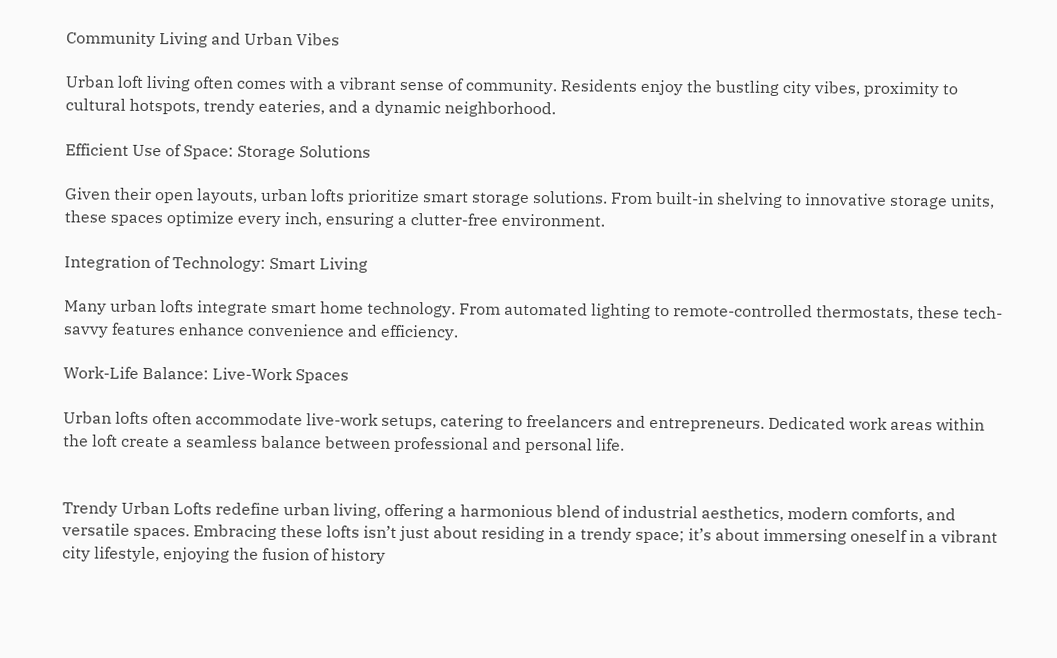Community Living and Urban Vibes

Urban loft living often comes with a vibrant sense of community. Residents enjoy the bustling city vibes, proximity to cultural hotspots, trendy eateries, and a dynamic neighborhood.

Efficient Use of Space: Storage Solutions

Given their open layouts, urban lofts prioritize smart storage solutions. From built-in shelving to innovative storage units, these spaces optimize every inch, ensuring a clutter-free environment.

Integration of Technology: Smart Living

Many urban lofts integrate smart home technology. From automated lighting to remote-controlled thermostats, these tech-savvy features enhance convenience and efficiency.

Work-Life Balance: Live-Work Spaces

Urban lofts often accommodate live-work setups, catering to freelancers and entrepreneurs. Dedicated work areas within the loft create a seamless balance between professional and personal life.


Trendy Urban Lofts redefine urban living, offering a harmonious blend of industrial aesthetics, modern comforts, and versatile spaces. Embracing these lofts isn’t just about residing in a trendy space; it’s about immersing oneself in a vibrant city lifestyle, enjoying the fusion of history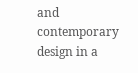and contemporary design in a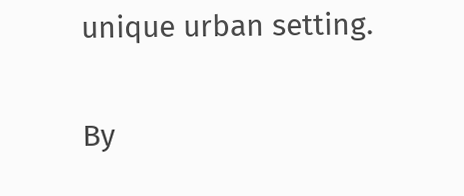unique urban setting.

By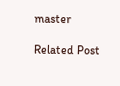master

Related Post